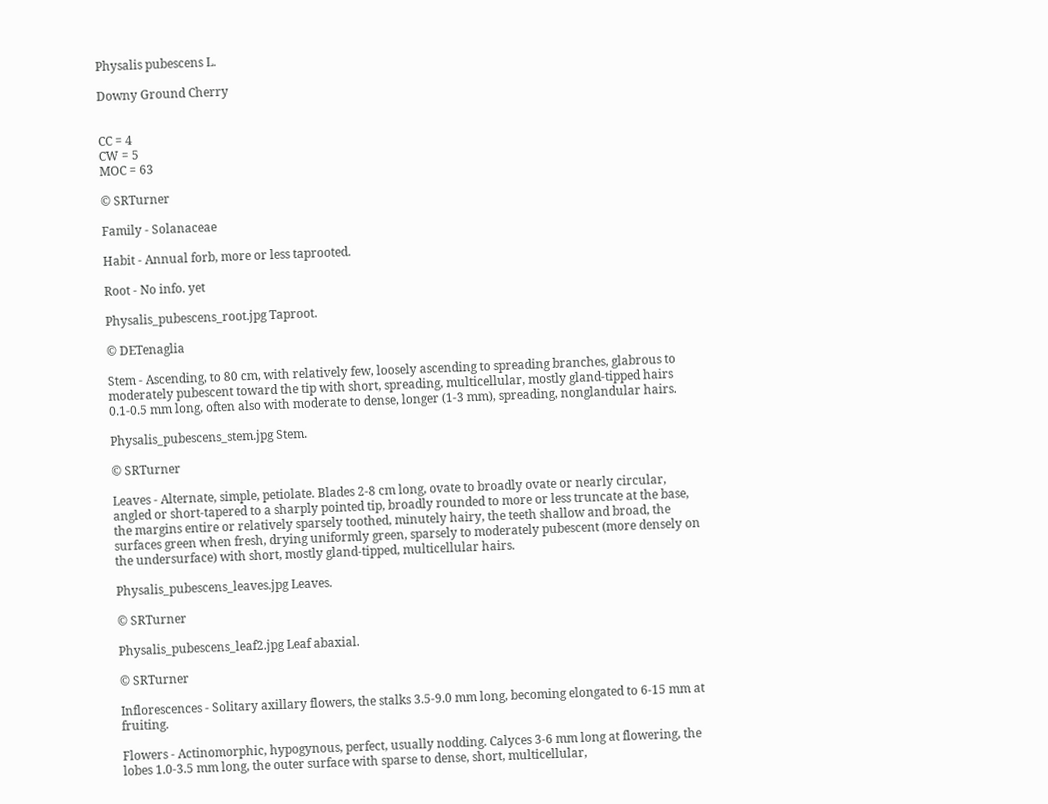Physalis pubescens L.

Downy Ground Cherry


CC = 4
CW = 5
MOC = 63

© SRTurner

Family - Solanaceae

Habit - Annual forb, more or less taprooted.

Root - No info. yet

Physalis_pubescens_root.jpg Taproot.

© DETenaglia

Stem - Ascending, to 80 cm, with relatively few, loosely ascending to spreading branches, glabrous to moderately pubescent toward the tip with short, spreading, multicellular, mostly gland-tipped hairs 0.1-0.5 mm long, often also with moderate to dense, longer (1-3 mm), spreading, nonglandular hairs.

Physalis_pubescens_stem.jpg Stem.

© SRTurner

Leaves - Alternate, simple, petiolate. Blades 2-8 cm long, ovate to broadly ovate or nearly circular, angled or short-tapered to a sharply pointed tip, broadly rounded to more or less truncate at the base, the margins entire or relatively sparsely toothed, minutely hairy, the teeth shallow and broad, the surfaces green when fresh, drying uniformly green, sparsely to moderately pubescent (more densely on the undersurface) with short, mostly gland-tipped, multicellular hairs.

Physalis_pubescens_leaves.jpg Leaves.

© SRTurner

Physalis_pubescens_leaf2.jpg Leaf abaxial.

© SRTurner

Inflorescences - Solitary axillary flowers, the stalks 3.5-9.0 mm long, becoming elongated to 6-15 mm at fruiting.

Flowers - Actinomorphic, hypogynous, perfect, usually nodding. Calyces 3-6 mm long at flowering, the lobes 1.0-3.5 mm long, the outer surface with sparse to dense, short, multicellular,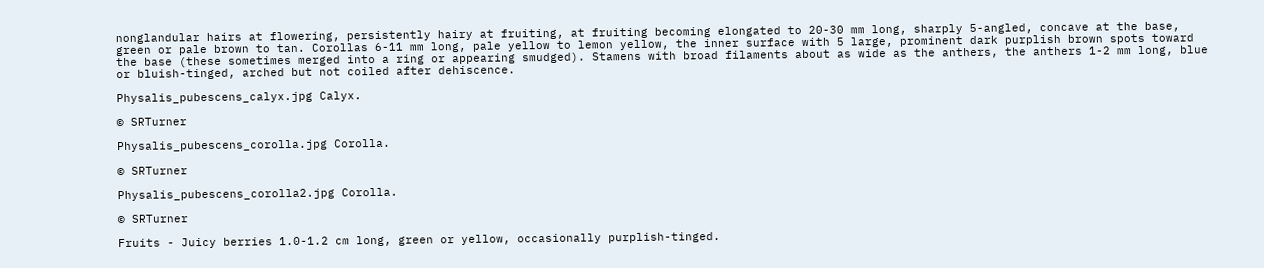nonglandular hairs at flowering, persistently hairy at fruiting, at fruiting becoming elongated to 20-30 mm long, sharply 5-angled, concave at the base, green or pale brown to tan. Corollas 6-11 mm long, pale yellow to lemon yellow, the inner surface with 5 large, prominent dark purplish brown spots toward the base (these sometimes merged into a ring or appearing smudged). Stamens with broad filaments about as wide as the anthers, the anthers 1-2 mm long, blue or bluish-tinged, arched but not coiled after dehiscence.

Physalis_pubescens_calyx.jpg Calyx.

© SRTurner

Physalis_pubescens_corolla.jpg Corolla.

© SRTurner

Physalis_pubescens_corolla2.jpg Corolla.

© SRTurner

Fruits - Juicy berries 1.0-1.2 cm long, green or yellow, occasionally purplish-tinged.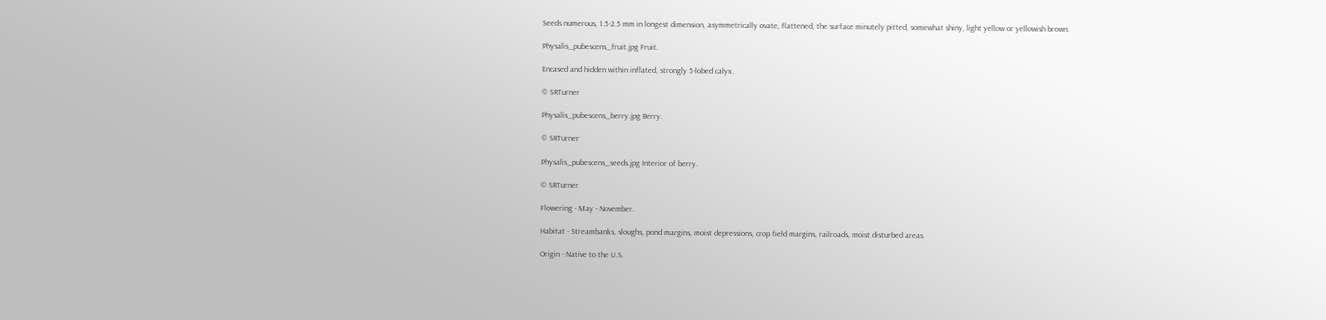Seeds numerous, 1.5-2.5 mm in longest dimension, asymmetrically ovate, flattened, the surface minutely pitted, somewhat shiny, light yellow or yellowish brown.

Physalis_pubescens_fruit.jpg Fruit.

Encased and hidden within inflated, strongly 5-lobed calyx.

© SRTurner

Physalis_pubescens_berry.jpg Berry.

© SRTurner

Physalis_pubescens_seeds.jpg Interior of berry.

© SRTurner

Flowering - May - November.

Habitat - Streambanks, sloughs, pond margins, moist depressions, crop field margins, railroads, moist disturbed areas.

Origin - Native to the U.S.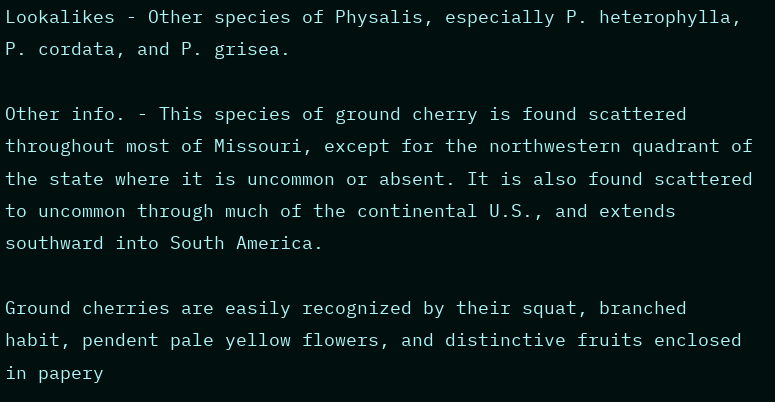Lookalikes - Other species of Physalis, especially P. heterophylla, P. cordata, and P. grisea.

Other info. - This species of ground cherry is found scattered throughout most of Missouri, except for the northwestern quadrant of the state where it is uncommon or absent. It is also found scattered to uncommon through much of the continental U.S., and extends southward into South America.

Ground cherries are easily recognized by their squat, branched habit, pendent pale yellow flowers, and distinctive fruits enclosed in papery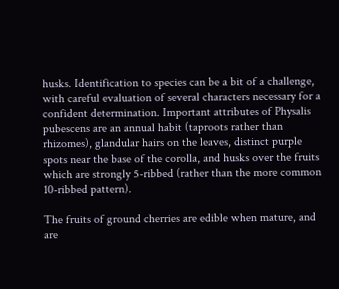husks. Identification to species can be a bit of a challenge, with careful evaluation of several characters necessary for a confident determination. Important attributes of Physalis pubescens are an annual habit (taproots rather than rhizomes), glandular hairs on the leaves, distinct purple spots near the base of the corolla, and husks over the fruits which are strongly 5-ribbed (rather than the more common 10-ribbed pattern).

The fruits of ground cherries are edible when mature, and are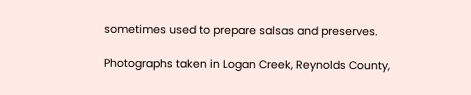sometimes used to prepare salsas and preserves.

Photographs taken in Logan Creek, Reynolds County,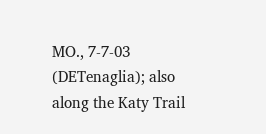MO., 7-7-03 (DETenaglia); also along the Katy Trail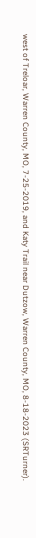west of Treloar, Warren County, MO, 7-25-2019, and Katy Trail near Dutzow, Warren County, MO, 8-18-2023 (SRTurner).